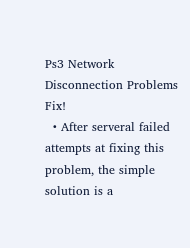Ps3 Network Disconnection Problems Fix!
  • After serveral failed attempts at fixing this problem, the simple solution is a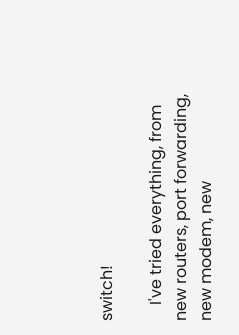switch!

    I've tried everything, from new routers, port forwarding, new modem, new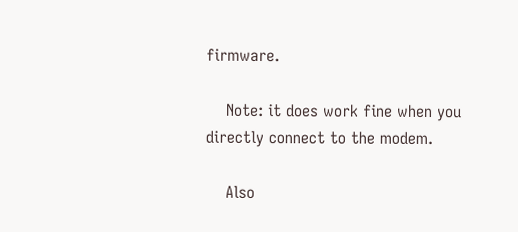firmware.

    Note: it does work fine when you directly connect to the modem.

    Also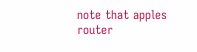note that apples router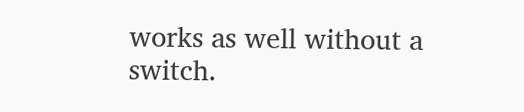works as well without a switch.